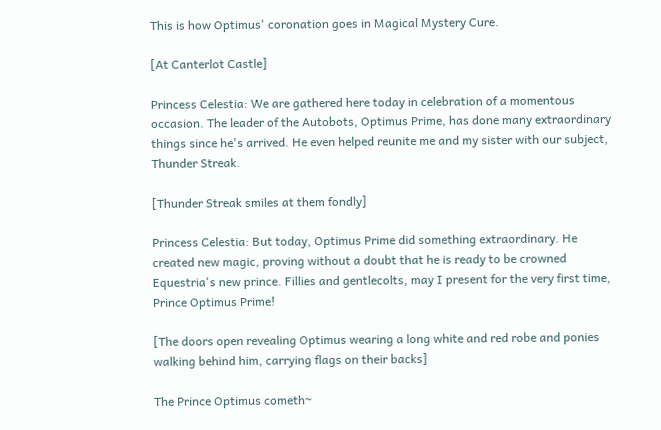This is how Optimus' coronation goes in Magical Mystery Cure.

[At Canterlot Castle]

Princess Celestia: We are gathered here today in celebration of a momentous occasion. The leader of the Autobots, Optimus Prime, has done many extraordinary things since he's arrived. He even helped reunite me and my sister with our subject, Thunder Streak.

[Thunder Streak smiles at them fondly]

Princess Celestia: But today, Optimus Prime did something extraordinary. He created new magic, proving without a doubt that he is ready to be crowned Equestria's new prince. Fillies and gentlecolts, may I present for the very first time, Prince Optimus Prime!

[The doors open revealing Optimus wearing a long white and red robe and ponies walking behind him, carrying flags on their backs]

The Prince Optimus cometh~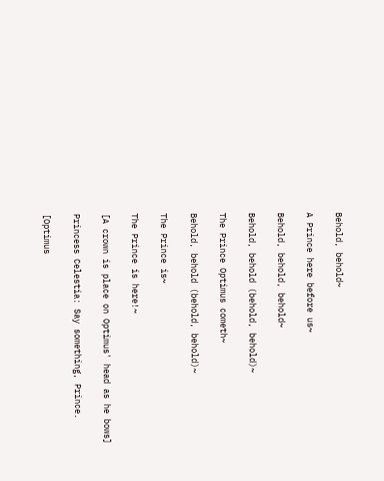Behold, behold~

A Prince here before us~

Behold, behold, behold~

Behold, behold (behold, behold)~

The Prince Optimus cometh~

Behold, behold (behold, behold)~

The Prince is~

The Prince is here!~

[A crown is place on Optimus' head as he bows]

Princess Celestia: Say something, Prince.

[Optimus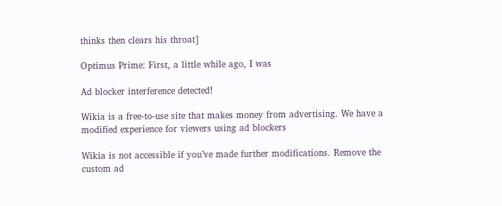thinks then clears his throat]

Optimus Prime: First, a little while ago, I was

Ad blocker interference detected!

Wikia is a free-to-use site that makes money from advertising. We have a modified experience for viewers using ad blockers

Wikia is not accessible if you’ve made further modifications. Remove the custom ad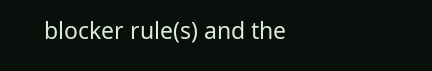blocker rule(s) and the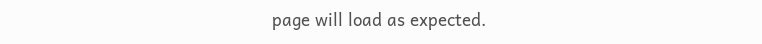page will load as expected.